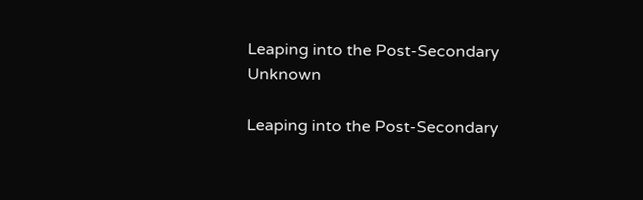Leaping into the Post-Secondary Unknown

Leaping into the Post-Secondary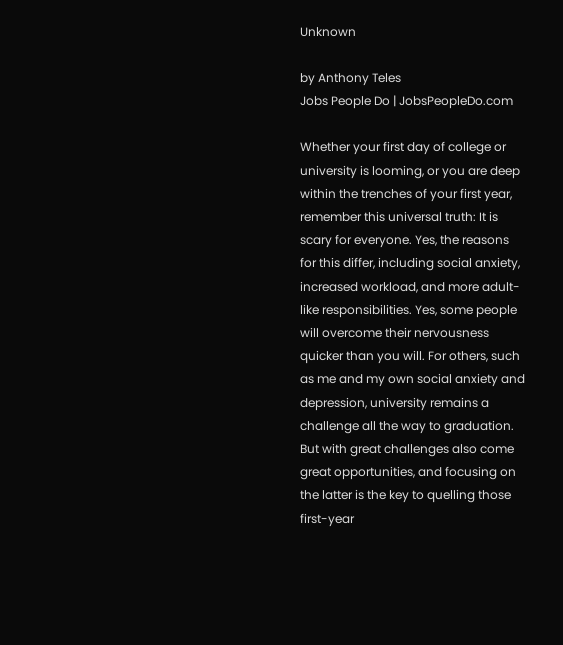Unknown

by Anthony Teles
Jobs People Do | JobsPeopleDo.com

Whether your first day of college or university is looming, or you are deep within the trenches of your first year, remember this universal truth: It is scary for everyone. Yes, the reasons for this differ, including social anxiety, increased workload, and more adult-like responsibilities. Yes, some people will overcome their nervousness quicker than you will. For others, such as me and my own social anxiety and depression, university remains a challenge all the way to graduation. But with great challenges also come great opportunities, and focusing on the latter is the key to quelling those first-year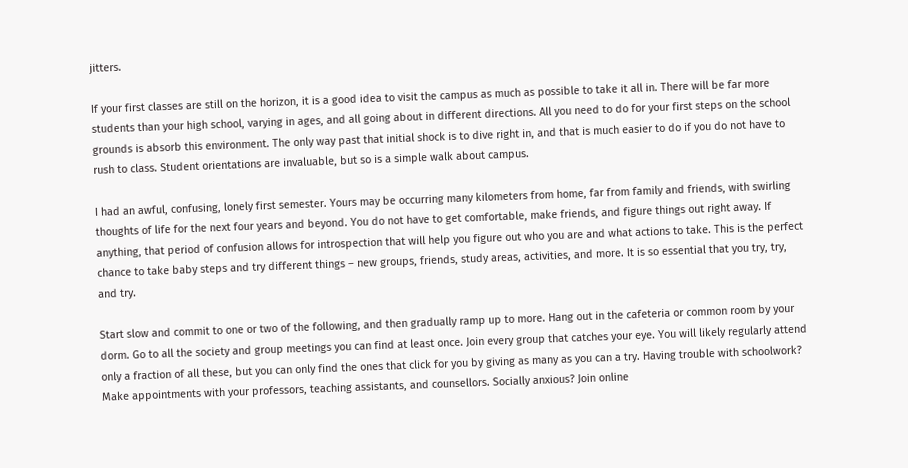jitters.

If your first classes are still on the horizon, it is a good idea to visit the campus as much as possible to take it all in. There will be far more students than your high school, varying in ages, and all going about in different directions. All you need to do for your first steps on the school grounds is absorb this environment. The only way past that initial shock is to dive right in, and that is much easier to do if you do not have to rush to class. Student orientations are invaluable, but so is a simple walk about campus.

I had an awful, confusing, lonely first semester. Yours may be occurring many kilometers from home, far from family and friends, with swirling thoughts of life for the next four years and beyond. You do not have to get comfortable, make friends, and figure things out right away. If anything, that period of confusion allows for introspection that will help you figure out who you are and what actions to take. This is the perfect chance to take baby steps and try different things – new groups, friends, study areas, activities, and more. It is so essential that you try, try, and try.

Start slow and commit to one or two of the following, and then gradually ramp up to more. Hang out in the cafeteria or common room by your dorm. Go to all the society and group meetings you can find at least once. Join every group that catches your eye. You will likely regularly attend only a fraction of all these, but you can only find the ones that click for you by giving as many as you can a try. Having trouble with schoolwork? Make appointments with your professors, teaching assistants, and counsellors. Socially anxious? Join online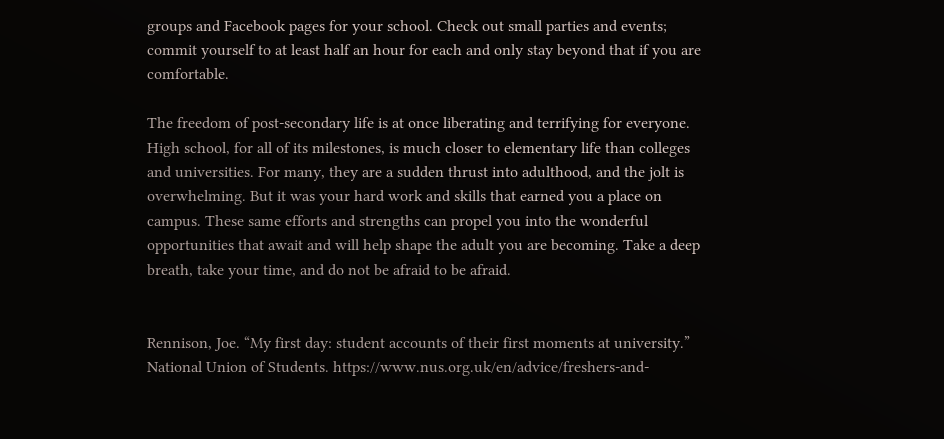groups and Facebook pages for your school. Check out small parties and events; commit yourself to at least half an hour for each and only stay beyond that if you are comfortable.

The freedom of post-secondary life is at once liberating and terrifying for everyone. High school, for all of its milestones, is much closer to elementary life than colleges and universities. For many, they are a sudden thrust into adulthood, and the jolt is overwhelming. But it was your hard work and skills that earned you a place on campus. These same efforts and strengths can propel you into the wonderful opportunities that await and will help shape the adult you are becoming. Take a deep breath, take your time, and do not be afraid to be afraid.


Rennison, Joe. “My first day: student accounts of their first moments at university.” National Union of Students. https://www.nus.org.uk/en/advice/freshers-and-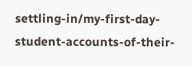settling-in/my-first-day-student-accounts-of-their-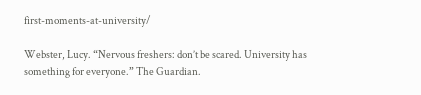first-moments-at-university/

Webster, Lucy. “Nervous freshers: don’t be scared. University has something for everyone.” The Guardian.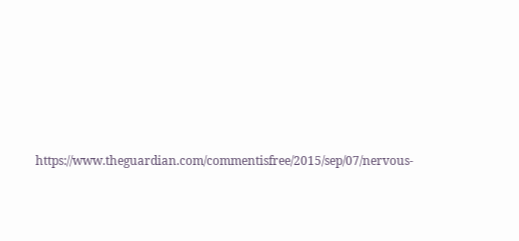https://www.theguardian.com/commentisfree/2015/sep/07/nervous-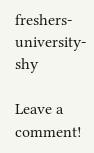freshers-university-shy

Leave a comment!